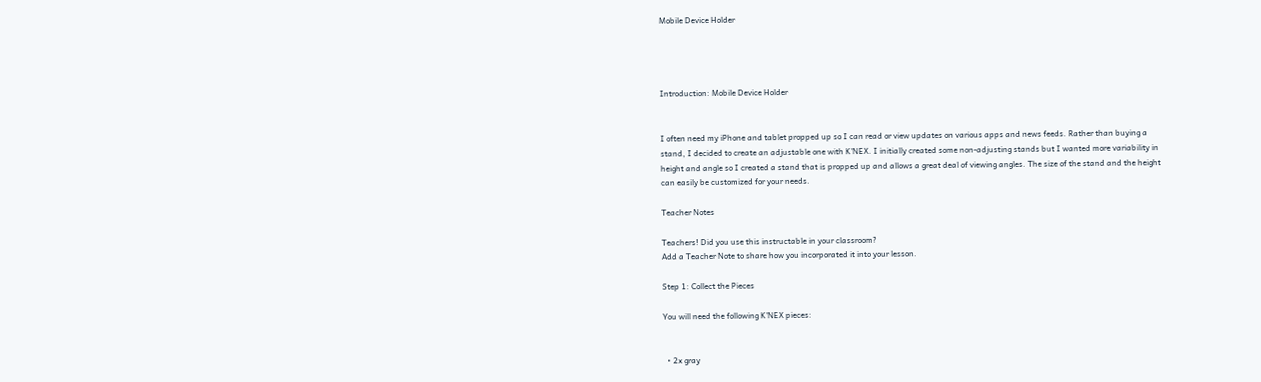Mobile Device Holder




Introduction: Mobile Device Holder


I often need my iPhone and tablet propped up so I can read or view updates on various apps and news feeds. Rather than buying a stand, I decided to create an adjustable one with K'NEX. I initially created some non-adjusting stands but I wanted more variability in height and angle so I created a stand that is propped up and allows a great deal of viewing angles. The size of the stand and the height can easily be customized for your needs.

Teacher Notes

Teachers! Did you use this instructable in your classroom?
Add a Teacher Note to share how you incorporated it into your lesson.

Step 1: Collect the Pieces

You will need the following K'NEX pieces:


  • 2x gray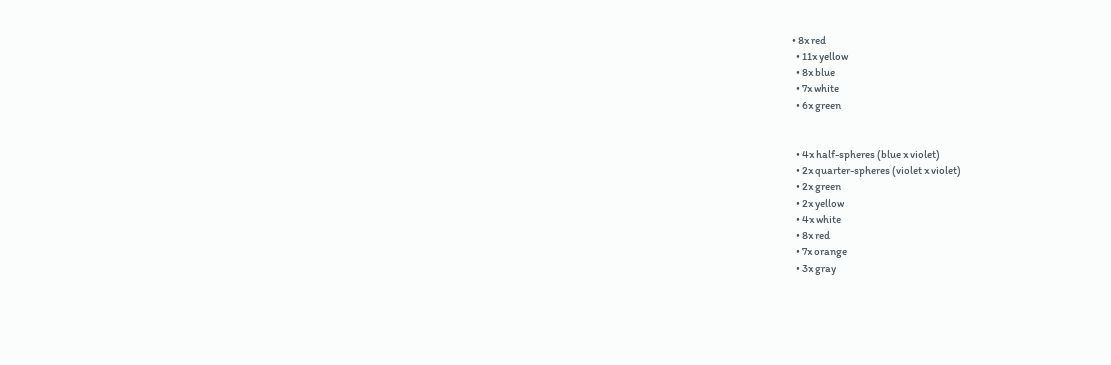• 8x red
  • 11x yellow
  • 8x blue
  • 7x white
  • 6x green


  • 4x half-spheres (blue x violet)
  • 2x quarter-spheres (violet x violet)
  • 2x green
  • 2x yellow
  • 4x white
  • 8x red
  • 7x orange
  • 3x gray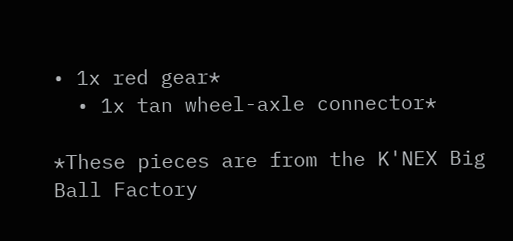• 1x red gear*
  • 1x tan wheel-axle connector*

*These pieces are from the K'NEX Big Ball Factory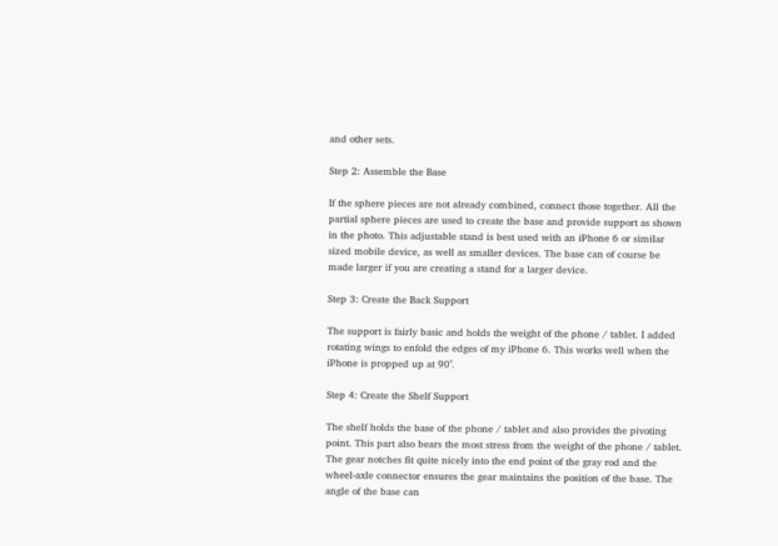and other sets.

Step 2: Assemble the Base

If the sphere pieces are not already combined, connect those together. All the partial sphere pieces are used to create the base and provide support as shown in the photo. This adjustable stand is best used with an iPhone 6 or similar sized mobile device, as well as smaller devices. The base can of course be made larger if you are creating a stand for a larger device.

Step 3: Create the Back Support

The support is fairly basic and holds the weight of the phone / tablet. I added rotating wings to enfold the edges of my iPhone 6. This works well when the iPhone is propped up at 90˚.

Step 4: Create the Shelf Support

The shelf holds the base of the phone / tablet and also provides the pivoting point. This part also bears the most stress from the weight of the phone / tablet. The gear notches fit quite nicely into the end point of the gray rod and the wheel-axle connector ensures the gear maintains the position of the base. The angle of the base can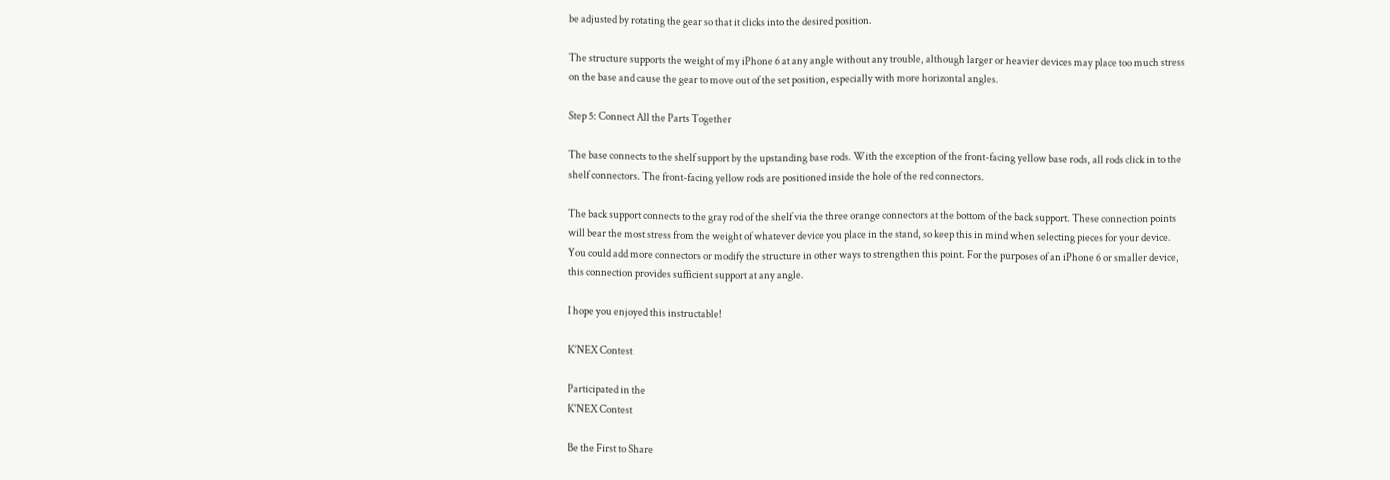be adjusted by rotating the gear so that it clicks into the desired position.

The structure supports the weight of my iPhone 6 at any angle without any trouble, although larger or heavier devices may place too much stress on the base and cause the gear to move out of the set position, especially with more horizontal angles.

Step 5: Connect All the Parts Together

The base connects to the shelf support by the upstanding base rods. With the exception of the front-facing yellow base rods, all rods click in to the shelf connectors. The front-facing yellow rods are positioned inside the hole of the red connectors.

The back support connects to the gray rod of the shelf via the three orange connectors at the bottom of the back support. These connection points will bear the most stress from the weight of whatever device you place in the stand, so keep this in mind when selecting pieces for your device. You could add more connectors or modify the structure in other ways to strengthen this point. For the purposes of an iPhone 6 or smaller device, this connection provides sufficient support at any angle.

I hope you enjoyed this instructable!

K'NEX Contest

Participated in the
K'NEX Contest

Be the First to Share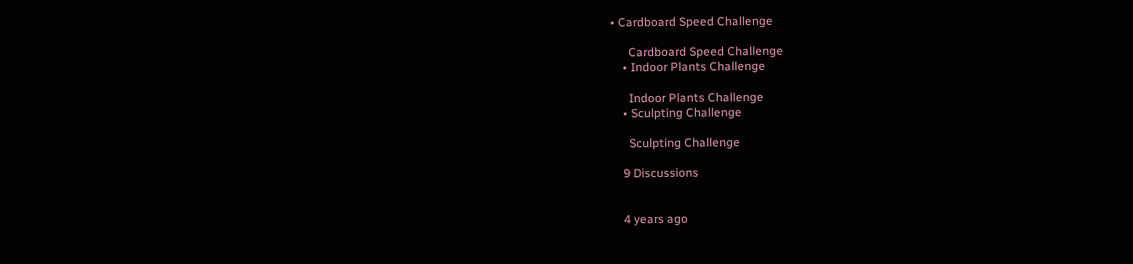• Cardboard Speed Challenge

      Cardboard Speed Challenge
    • Indoor Plants Challenge

      Indoor Plants Challenge
    • Sculpting Challenge

      Sculpting Challenge

    9 Discussions


    4 years ago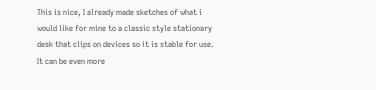This is nice, I already made sketches of what i would like for mine to a classic style stationary desk that clips on devices so it is stable for use. It can be even more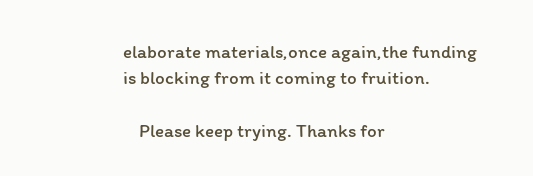elaborate materials,once again,the funding is blocking from it coming to fruition.

    Please keep trying. Thanks for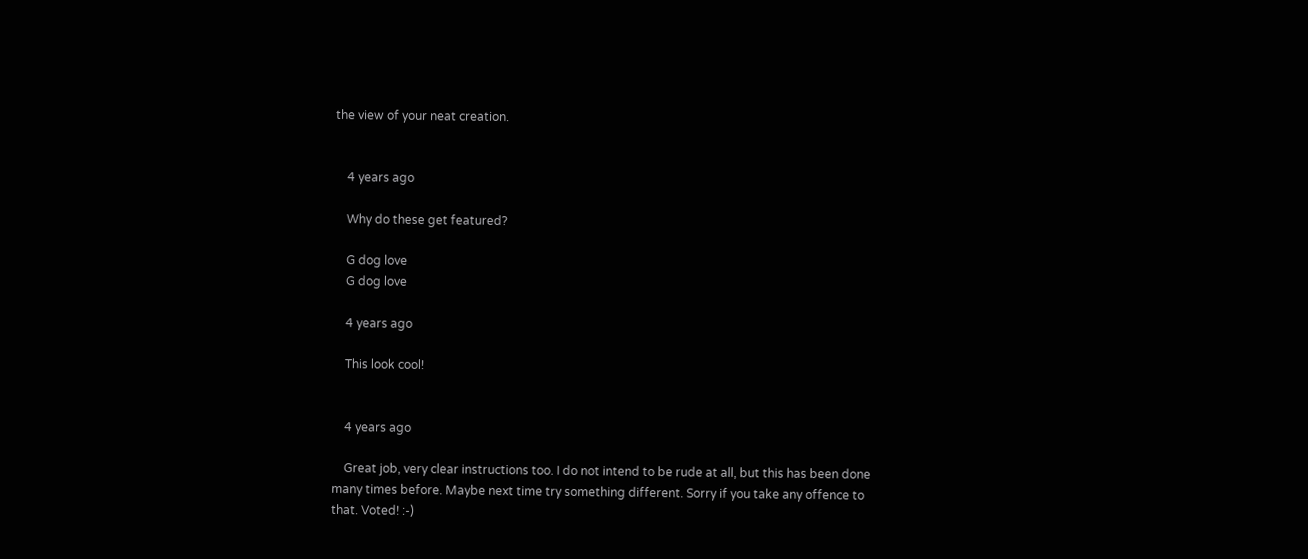the view of your neat creation.


    4 years ago

    Why do these get featured?

    G dog love
    G dog love

    4 years ago

    This look cool!


    4 years ago

    Great job, very clear instructions too. I do not intend to be rude at all, but this has been done many times before. Maybe next time try something different. Sorry if you take any offence to that. Voted! :-)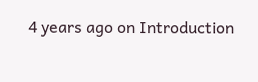4 years ago on Introduction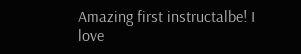Amazing first instructalbe! I love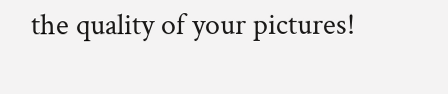the quality of your pictures!